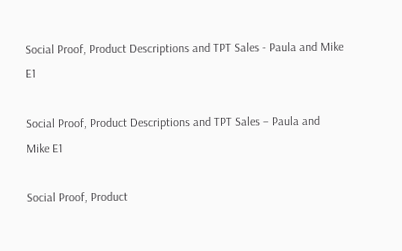Social Proof, Product Descriptions and TPT Sales - Paula and Mike E1

Social Proof, Product Descriptions and TPT Sales – Paula and Mike E1

Social Proof, Product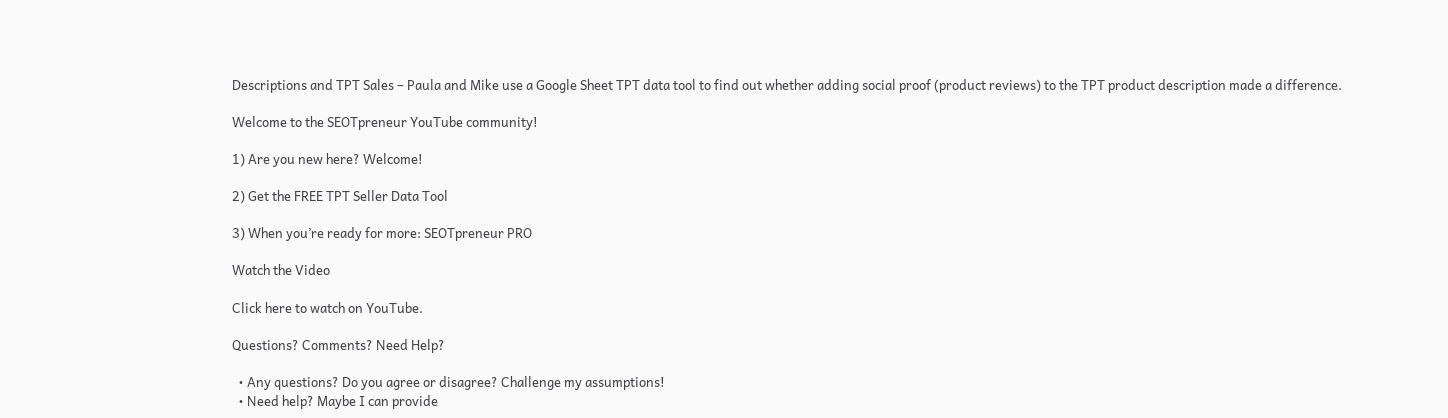Descriptions and TPT Sales – Paula and Mike use a Google Sheet TPT data tool to find out whether adding social proof (product reviews) to the TPT product description made a difference.

Welcome to the SEOTpreneur YouTube community!

1) Are you new here? Welcome!

2) Get the FREE TPT Seller Data Tool

3) When you’re ready for more: SEOTpreneur PRO

Watch the Video

Click here to watch on YouTube.

Questions? Comments? Need Help?

  • Any questions? Do you agree or disagree? Challenge my assumptions!
  • Need help? Maybe I can provide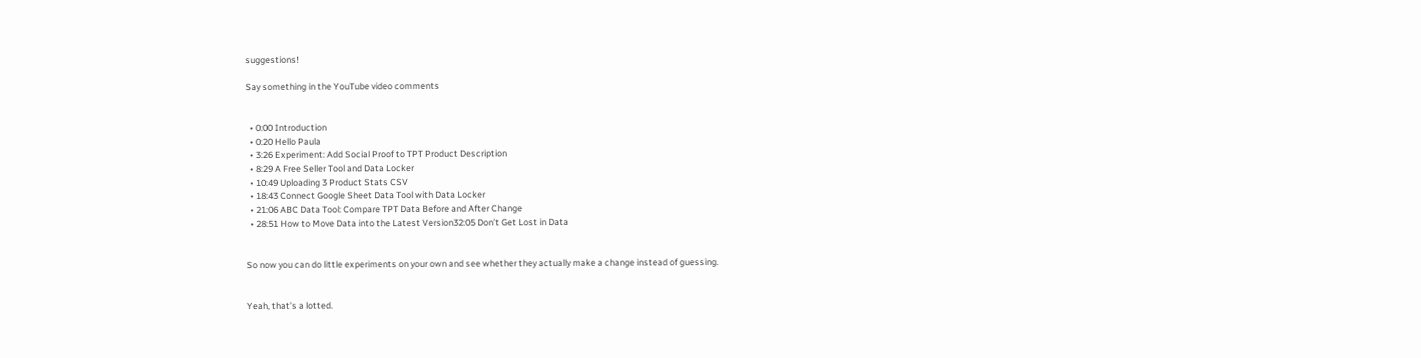suggestions!

Say something in the YouTube video comments


  • 0:00 Introduction
  • 0:20 Hello Paula
  • 3:26 Experiment: Add Social Proof to TPT Product Description
  • 8:29 A Free Seller Tool and Data Locker
  • 10:49 Uploading 3 Product Stats CSV
  • 18:43 Connect Google Sheet Data Tool with Data Locker
  • 21:06 ABC Data Tool: Compare TPT Data Before and After Change
  • 28:51 How to Move Data into the Latest Version32:05 Don’t Get Lost in Data


So now you can do little experiments on your own and see whether they actually make a change instead of guessing.


Yeah, that’s a lotted.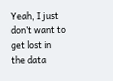Yeah, I just don’t want to get lost in the data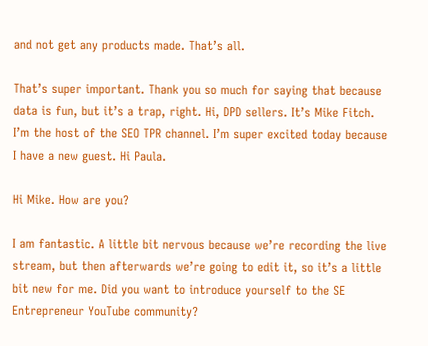and not get any products made. That’s all.

That’s super important. Thank you so much for saying that because data is fun, but it’s a trap, right. Hi, DPD sellers. It’s Mike Fitch. I’m the host of the SEO TPR channel. I’m super excited today because I have a new guest. Hi Paula.

Hi Mike. How are you?

I am fantastic. A little bit nervous because we’re recording the live stream, but then afterwards we’re going to edit it, so it’s a little bit new for me. Did you want to introduce yourself to the SE Entrepreneur YouTube community?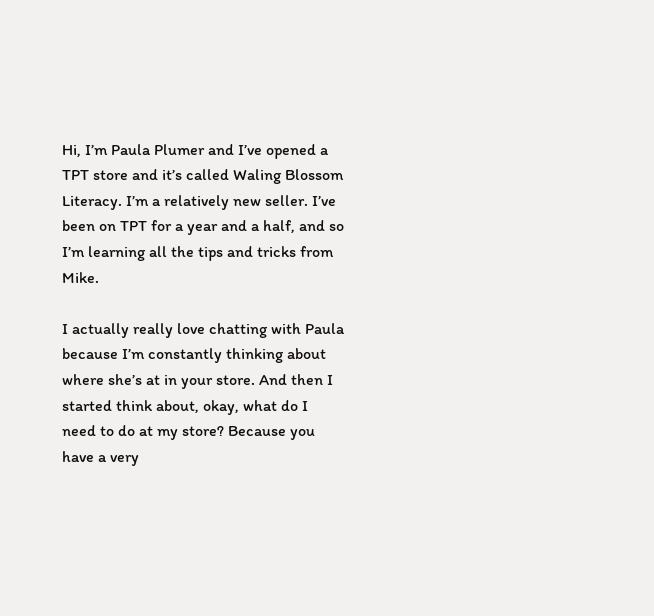Hi, I’m Paula Plumer and I’ve opened a TPT store and it’s called Waling Blossom Literacy. I’m a relatively new seller. I’ve been on TPT for a year and a half, and so I’m learning all the tips and tricks from Mike.

I actually really love chatting with Paula because I’m constantly thinking about where she’s at in your store. And then I started think about, okay, what do I need to do at my store? Because you have a very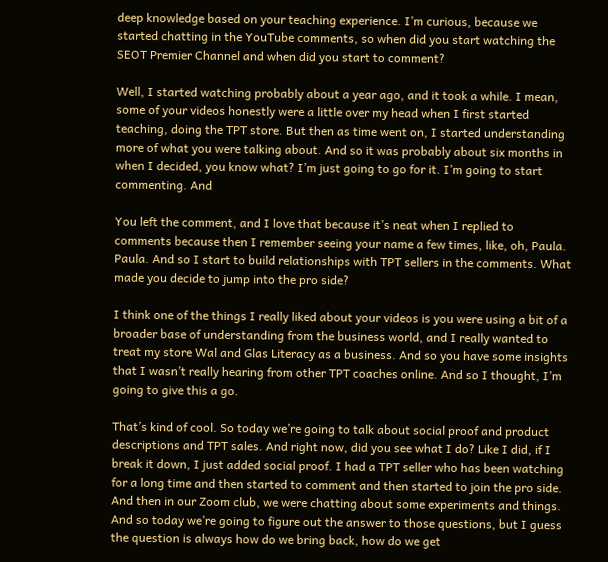deep knowledge based on your teaching experience. I’m curious, because we started chatting in the YouTube comments, so when did you start watching the SEOT Premier Channel and when did you start to comment?

Well, I started watching probably about a year ago, and it took a while. I mean, some of your videos honestly were a little over my head when I first started teaching, doing the TPT store. But then as time went on, I started understanding more of what you were talking about. And so it was probably about six months in when I decided, you know what? I’m just going to go for it. I’m going to start commenting. And

You left the comment, and I love that because it’s neat when I replied to comments because then I remember seeing your name a few times, like, oh, Paula. Paula. And so I start to build relationships with TPT sellers in the comments. What made you decide to jump into the pro side?

I think one of the things I really liked about your videos is you were using a bit of a broader base of understanding from the business world, and I really wanted to treat my store Wal and Glas Literacy as a business. And so you have some insights that I wasn’t really hearing from other TPT coaches online. And so I thought, I’m going to give this a go.

That’s kind of cool. So today we’re going to talk about social proof and product descriptions and TPT sales. And right now, did you see what I do? Like I did, if I break it down, I just added social proof. I had a TPT seller who has been watching for a long time and then started to comment and then started to join the pro side. And then in our Zoom club, we were chatting about some experiments and things. And so today we’re going to figure out the answer to those questions, but I guess the question is always how do we bring back, how do we get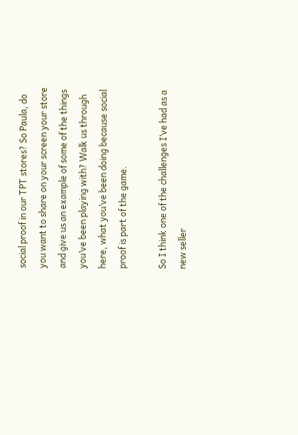social proof in our TPT stores? So Paula, do you want to share on your screen your store and give us an example of some of the things you’ve been playing with? Walk us through here, what you’ve been doing because social proof is part of the game.

So I think one of the challenges I’ve had as a new seller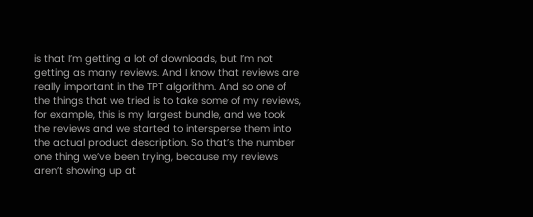is that I’m getting a lot of downloads, but I’m not getting as many reviews. And I know that reviews are really important in the TPT algorithm. And so one of the things that we tried is to take some of my reviews, for example, this is my largest bundle, and we took the reviews and we started to intersperse them into the actual product description. So that’s the number one thing we’ve been trying, because my reviews aren’t showing up at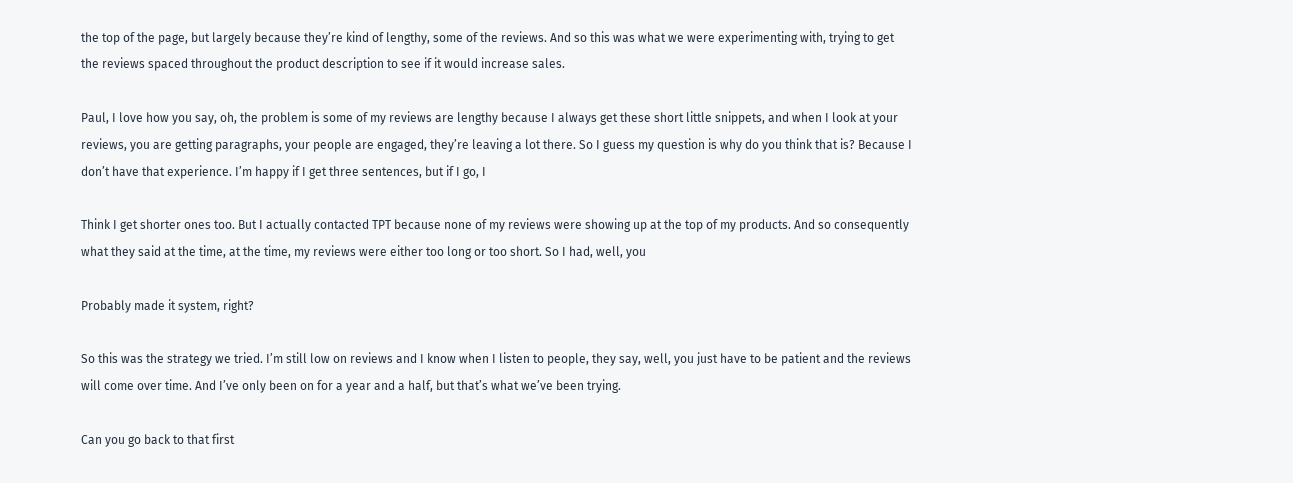the top of the page, but largely because they’re kind of lengthy, some of the reviews. And so this was what we were experimenting with, trying to get the reviews spaced throughout the product description to see if it would increase sales.

Paul, I love how you say, oh, the problem is some of my reviews are lengthy because I always get these short little snippets, and when I look at your reviews, you are getting paragraphs, your people are engaged, they’re leaving a lot there. So I guess my question is why do you think that is? Because I don’t have that experience. I’m happy if I get three sentences, but if I go, I

Think I get shorter ones too. But I actually contacted TPT because none of my reviews were showing up at the top of my products. And so consequently what they said at the time, at the time, my reviews were either too long or too short. So I had, well, you

Probably made it system, right?

So this was the strategy we tried. I’m still low on reviews and I know when I listen to people, they say, well, you just have to be patient and the reviews will come over time. And I’ve only been on for a year and a half, but that’s what we’ve been trying.

Can you go back to that first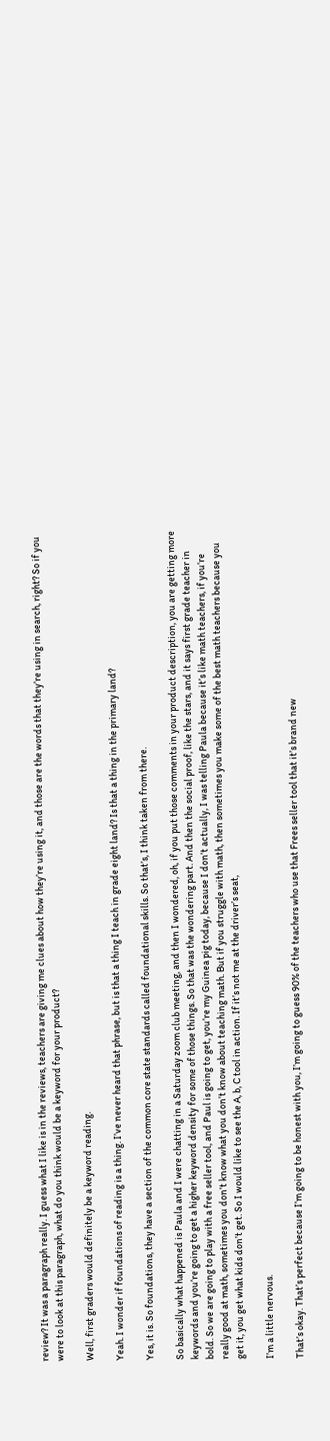review? It was a paragraph really. I guess what I like is in the reviews, teachers are giving me clues about how they’re using it, and those are the words that they’re using in search, right? So if you were to look at this paragraph, what do you think would be a keyword for your product?

Well, first graders would definitely be a keyword reading.

Yeah. I wonder if foundations of reading is a thing. I’ve never heard that phrase, but is that a thing I teach in grade eight land? Is that a thing in the primary land?

Yes, it is. So foundations, they have a section of the common core state standards called foundational skills. So that’s, I think taken from there.

So basically what happened is Paula and I were chatting in a Saturday zoom club meeting, and then I wondered, oh, if you put those comments in your product description, you are getting more keywords and you’re going to get a higher keyword density for some of those things. So that was the wondering part. And then the social proof, like the stars, and it says first grade teacher in bold. So we are going to play with a free seller tool, and Paul is going to get, you’re my Guinea pig today, because I don’t actually, I was telling Paula because it’s like math teachers, if you’re really good at math, sometimes you don’t know what you don’t know about teaching math. But if you struggle with math, then sometimes you make some of the best math teachers because you get it, you get what kids don’t get. So I would like to see the A, b, C tool in action. If it’s not me at the driver’s seat,

I’m a little nervous.

That’s okay. That’s perfect because I’m going to be honest with you, I’m going to guess 90% of the teachers who use that Frees seller tool that it’s brand new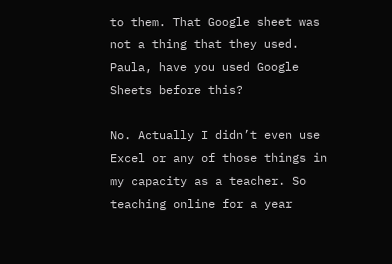to them. That Google sheet was not a thing that they used. Paula, have you used Google Sheets before this?

No. Actually I didn’t even use Excel or any of those things in my capacity as a teacher. So teaching online for a year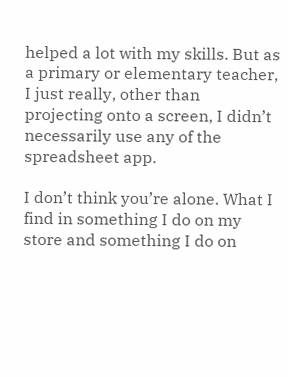helped a lot with my skills. But as a primary or elementary teacher, I just really, other than projecting onto a screen, I didn’t necessarily use any of the spreadsheet app.

I don’t think you’re alone. What I find in something I do on my store and something I do on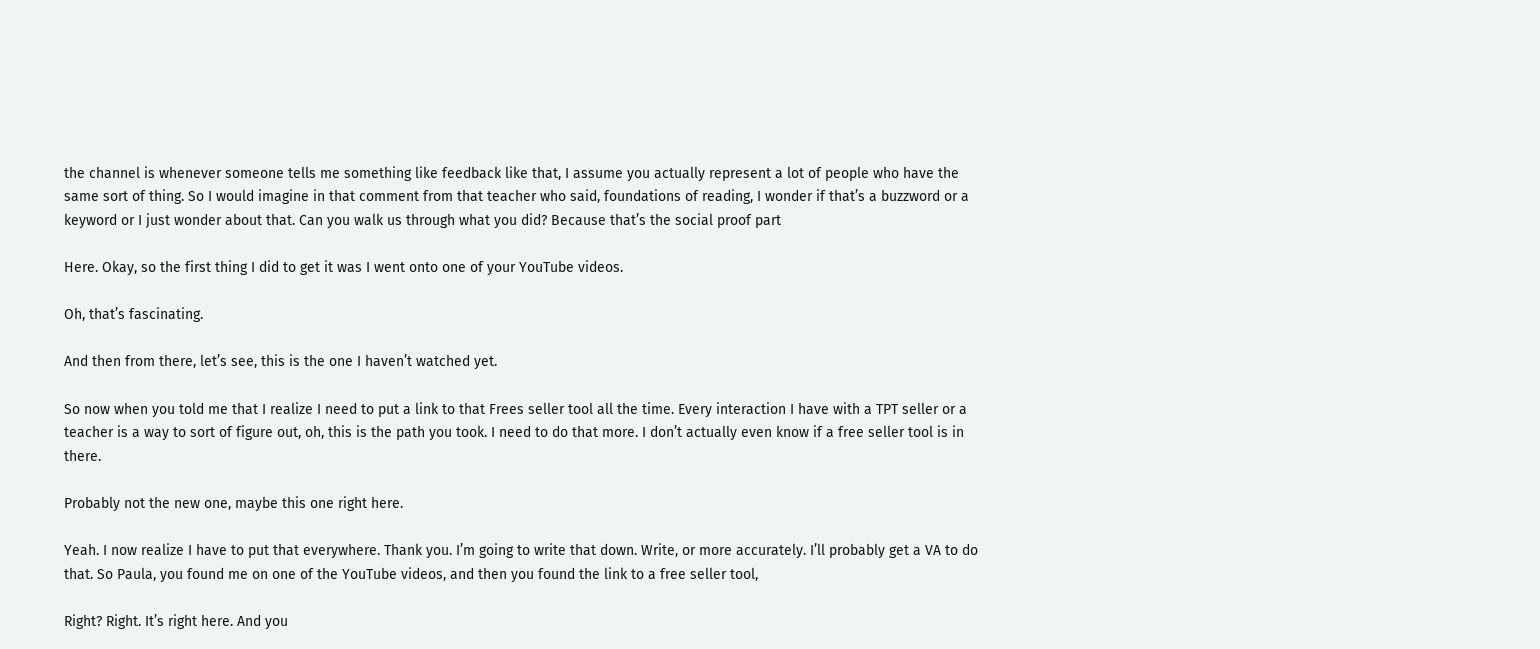the channel is whenever someone tells me something like feedback like that, I assume you actually represent a lot of people who have the same sort of thing. So I would imagine in that comment from that teacher who said, foundations of reading, I wonder if that’s a buzzword or a keyword or I just wonder about that. Can you walk us through what you did? Because that’s the social proof part

Here. Okay, so the first thing I did to get it was I went onto one of your YouTube videos.

Oh, that’s fascinating.

And then from there, let’s see, this is the one I haven’t watched yet.

So now when you told me that I realize I need to put a link to that Frees seller tool all the time. Every interaction I have with a TPT seller or a teacher is a way to sort of figure out, oh, this is the path you took. I need to do that more. I don’t actually even know if a free seller tool is in there.

Probably not the new one, maybe this one right here.

Yeah. I now realize I have to put that everywhere. Thank you. I’m going to write that down. Write, or more accurately. I’ll probably get a VA to do that. So Paula, you found me on one of the YouTube videos, and then you found the link to a free seller tool,

Right? Right. It’s right here. And you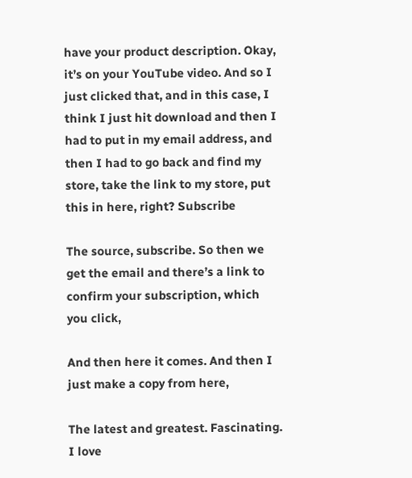have your product description. Okay, it’s on your YouTube video. And so I just clicked that, and in this case, I think I just hit download and then I had to put in my email address, and then I had to go back and find my store, take the link to my store, put this in here, right? Subscribe

The source, subscribe. So then we get the email and there’s a link to confirm your subscription, which you click,

And then here it comes. And then I just make a copy from here,

The latest and greatest. Fascinating. I love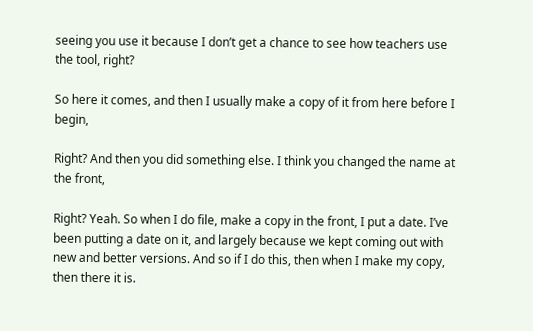seeing you use it because I don’t get a chance to see how teachers use the tool, right?

So here it comes, and then I usually make a copy of it from here before I begin,

Right? And then you did something else. I think you changed the name at the front,

Right? Yeah. So when I do file, make a copy in the front, I put a date. I’ve been putting a date on it, and largely because we kept coming out with new and better versions. And so if I do this, then when I make my copy, then there it is.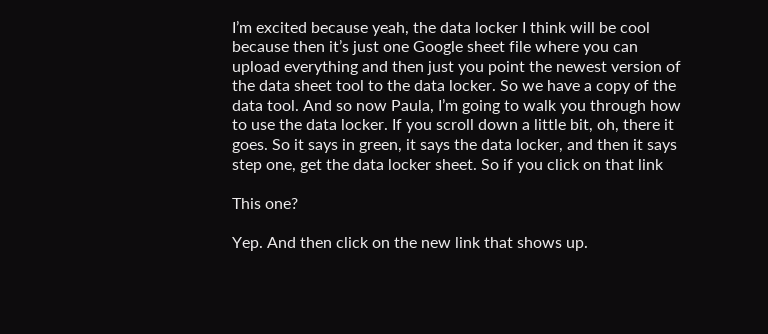I’m excited because yeah, the data locker I think will be cool because then it’s just one Google sheet file where you can upload everything and then just you point the newest version of the data sheet tool to the data locker. So we have a copy of the data tool. And so now Paula, I’m going to walk you through how to use the data locker. If you scroll down a little bit, oh, there it goes. So it says in green, it says the data locker, and then it says step one, get the data locker sheet. So if you click on that link

This one?

Yep. And then click on the new link that shows up.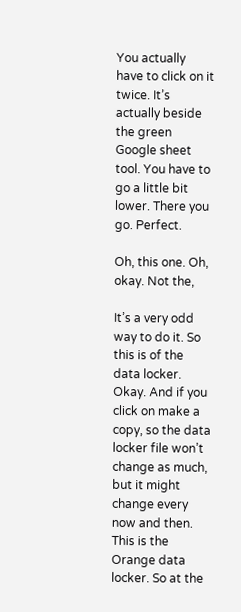You actually have to click on it twice. It’s actually beside the green Google sheet tool. You have to go a little bit lower. There you go. Perfect.

Oh, this one. Oh, okay. Not the,

It’s a very odd way to do it. So this is of the data locker. Okay. And if you click on make a copy, so the data locker file won’t change as much, but it might change every now and then. This is the Orange data locker. So at the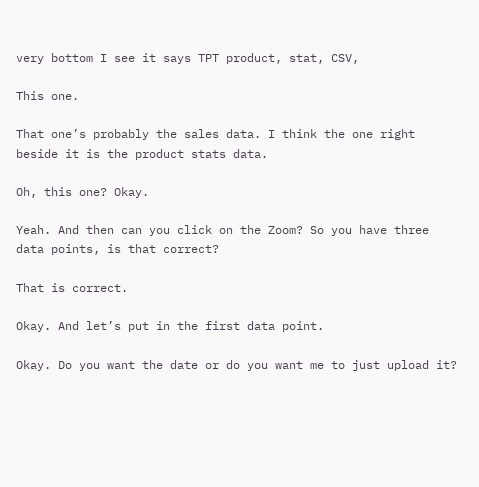very bottom I see it says TPT product, stat, CSV,

This one.

That one’s probably the sales data. I think the one right beside it is the product stats data.

Oh, this one? Okay.

Yeah. And then can you click on the Zoom? So you have three data points, is that correct?

That is correct.

Okay. And let’s put in the first data point.

Okay. Do you want the date or do you want me to just upload it?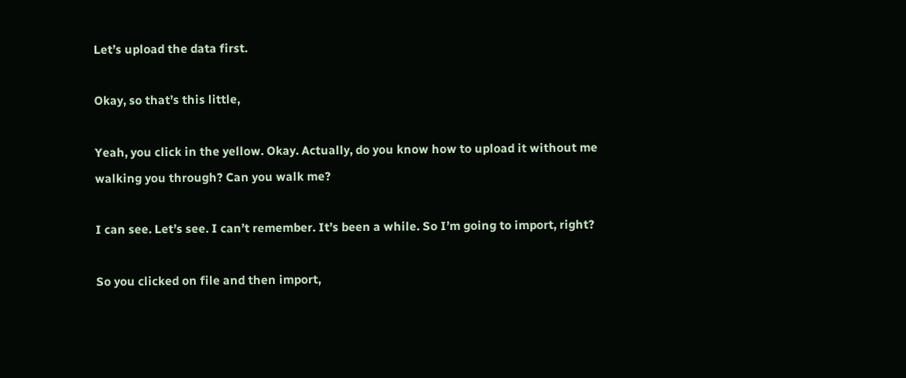Let’s upload the data first.

Okay, so that’s this little,

Yeah, you click in the yellow. Okay. Actually, do you know how to upload it without me walking you through? Can you walk me?

I can see. Let’s see. I can’t remember. It’s been a while. So I’m going to import, right?

So you clicked on file and then import,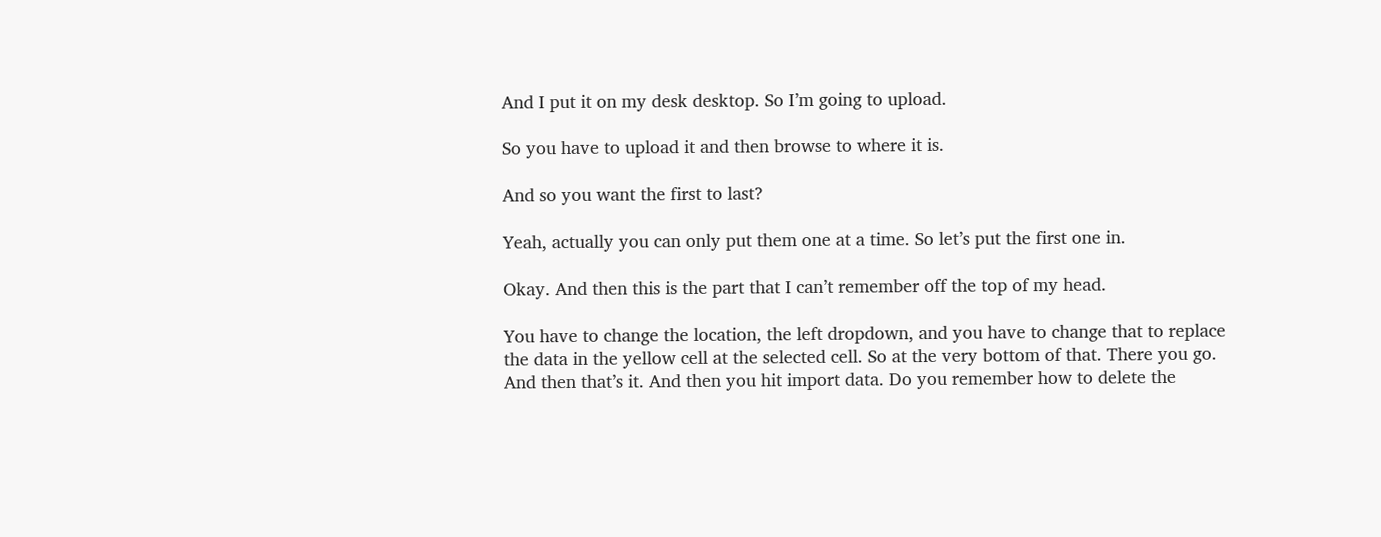And I put it on my desk desktop. So I’m going to upload.

So you have to upload it and then browse to where it is.

And so you want the first to last?

Yeah, actually you can only put them one at a time. So let’s put the first one in.

Okay. And then this is the part that I can’t remember off the top of my head.

You have to change the location, the left dropdown, and you have to change that to replace the data in the yellow cell at the selected cell. So at the very bottom of that. There you go. And then that’s it. And then you hit import data. Do you remember how to delete the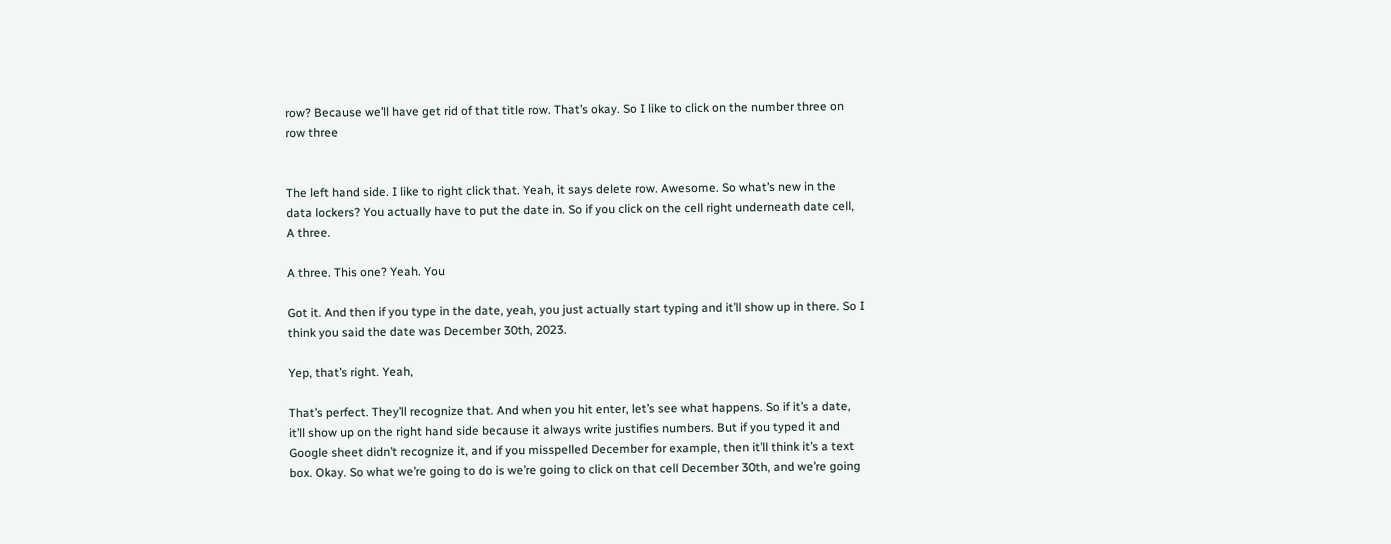row? Because we’ll have get rid of that title row. That’s okay. So I like to click on the number three on row three


The left hand side. I like to right click that. Yeah, it says delete row. Awesome. So what’s new in the data lockers? You actually have to put the date in. So if you click on the cell right underneath date cell, A three.

A three. This one? Yeah. You

Got it. And then if you type in the date, yeah, you just actually start typing and it’ll show up in there. So I think you said the date was December 30th, 2023.

Yep, that’s right. Yeah,

That’s perfect. They’ll recognize that. And when you hit enter, let’s see what happens. So if it’s a date, it’ll show up on the right hand side because it always write justifies numbers. But if you typed it and Google sheet didn’t recognize it, and if you misspelled December for example, then it’ll think it’s a text box. Okay. So what we’re going to do is we’re going to click on that cell December 30th, and we’re going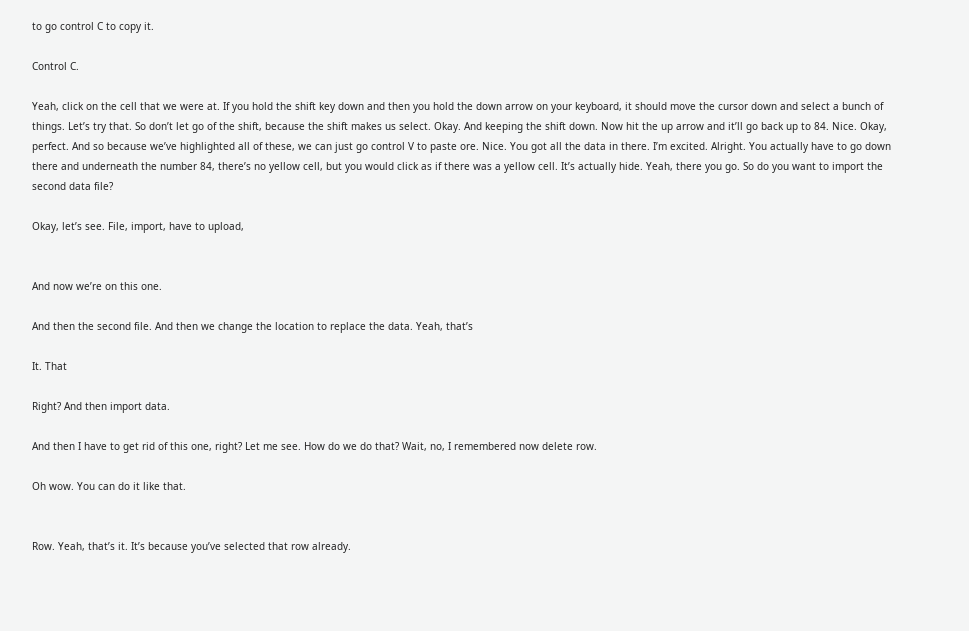to go control C to copy it.

Control C.

Yeah, click on the cell that we were at. If you hold the shift key down and then you hold the down arrow on your keyboard, it should move the cursor down and select a bunch of things. Let’s try that. So don’t let go of the shift, because the shift makes us select. Okay. And keeping the shift down. Now hit the up arrow and it’ll go back up to 84. Nice. Okay, perfect. And so because we’ve highlighted all of these, we can just go control V to paste ore. Nice. You got all the data in there. I’m excited. Alright. You actually have to go down there and underneath the number 84, there’s no yellow cell, but you would click as if there was a yellow cell. It’s actually hide. Yeah, there you go. So do you want to import the second data file?

Okay, let’s see. File, import, have to upload,


And now we’re on this one.

And then the second file. And then we change the location to replace the data. Yeah, that’s

It. That

Right? And then import data.

And then I have to get rid of this one, right? Let me see. How do we do that? Wait, no, I remembered now delete row.

Oh wow. You can do it like that.


Row. Yeah, that’s it. It’s because you’ve selected that row already.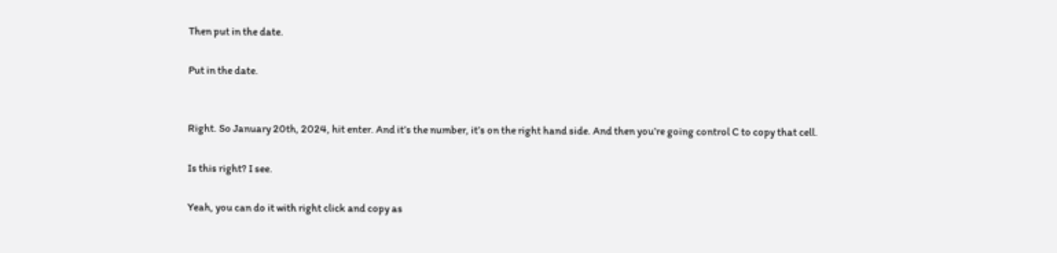Then put in the date.

Put in the date.


Right. So January 20th, 2024, hit enter. And it’s the number, it’s on the right hand side. And then you’re going control C to copy that cell.

Is this right? I see.

Yeah, you can do it with right click and copy as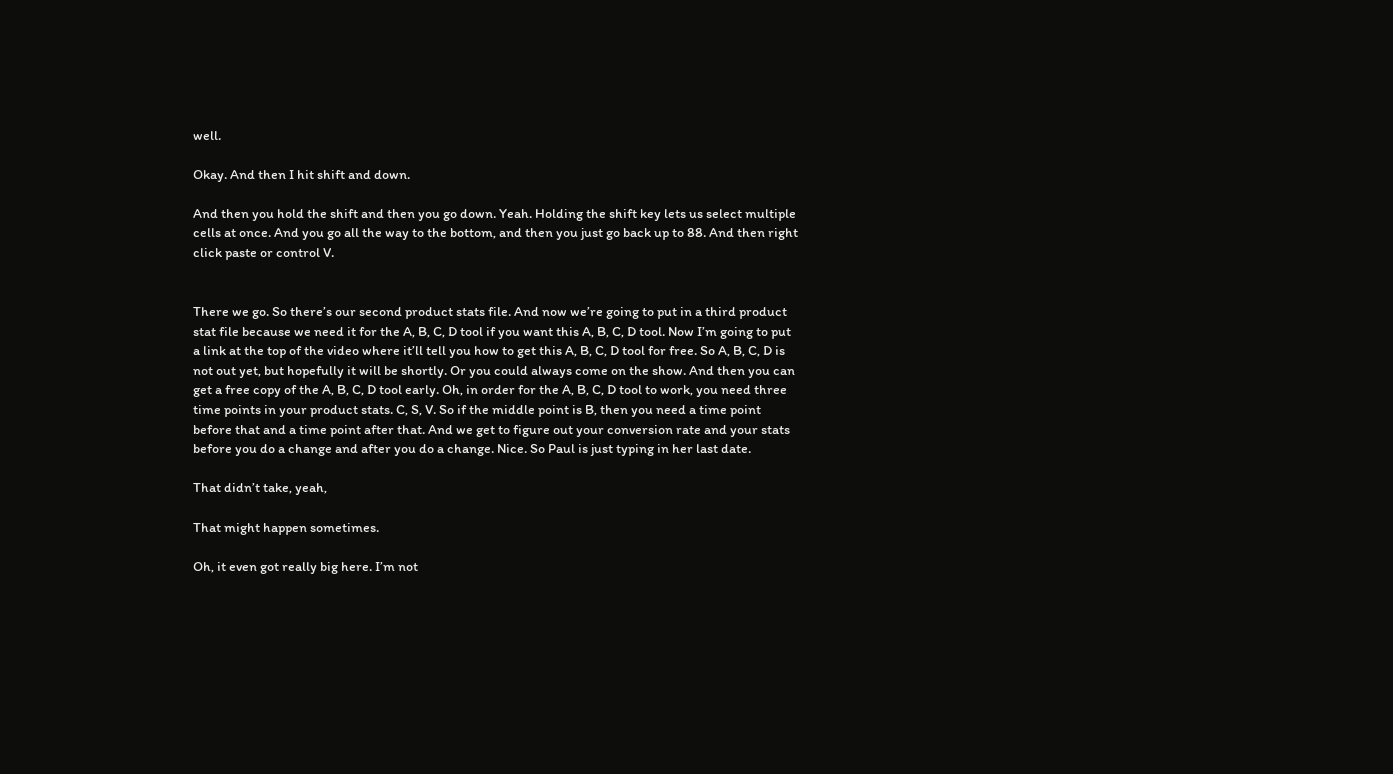well.

Okay. And then I hit shift and down.

And then you hold the shift and then you go down. Yeah. Holding the shift key lets us select multiple cells at once. And you go all the way to the bottom, and then you just go back up to 88. And then right click paste or control V.


There we go. So there’s our second product stats file. And now we’re going to put in a third product stat file because we need it for the A, B, C, D tool if you want this A, B, C, D tool. Now I’m going to put a link at the top of the video where it’ll tell you how to get this A, B, C, D tool for free. So A, B, C, D is not out yet, but hopefully it will be shortly. Or you could always come on the show. And then you can get a free copy of the A, B, C, D tool early. Oh, in order for the A, B, C, D tool to work, you need three time points in your product stats. C, S, V. So if the middle point is B, then you need a time point before that and a time point after that. And we get to figure out your conversion rate and your stats before you do a change and after you do a change. Nice. So Paul is just typing in her last date.

That didn’t take, yeah,

That might happen sometimes.

Oh, it even got really big here. I’m not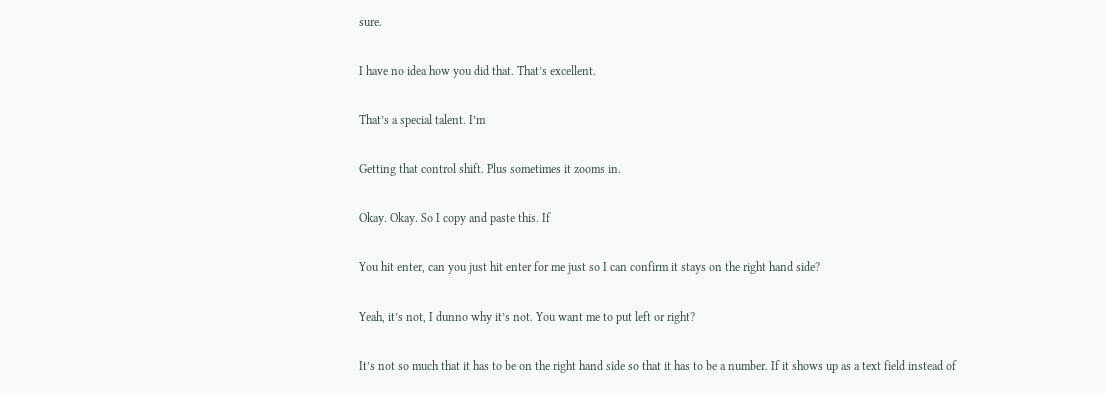sure.

I have no idea how you did that. That’s excellent.

That’s a special talent. I’m

Getting that control shift. Plus sometimes it zooms in.

Okay. Okay. So I copy and paste this. If

You hit enter, can you just hit enter for me just so I can confirm it stays on the right hand side?

Yeah, it’s not, I dunno why it’s not. You want me to put left or right?

It’s not so much that it has to be on the right hand side so that it has to be a number. If it shows up as a text field instead of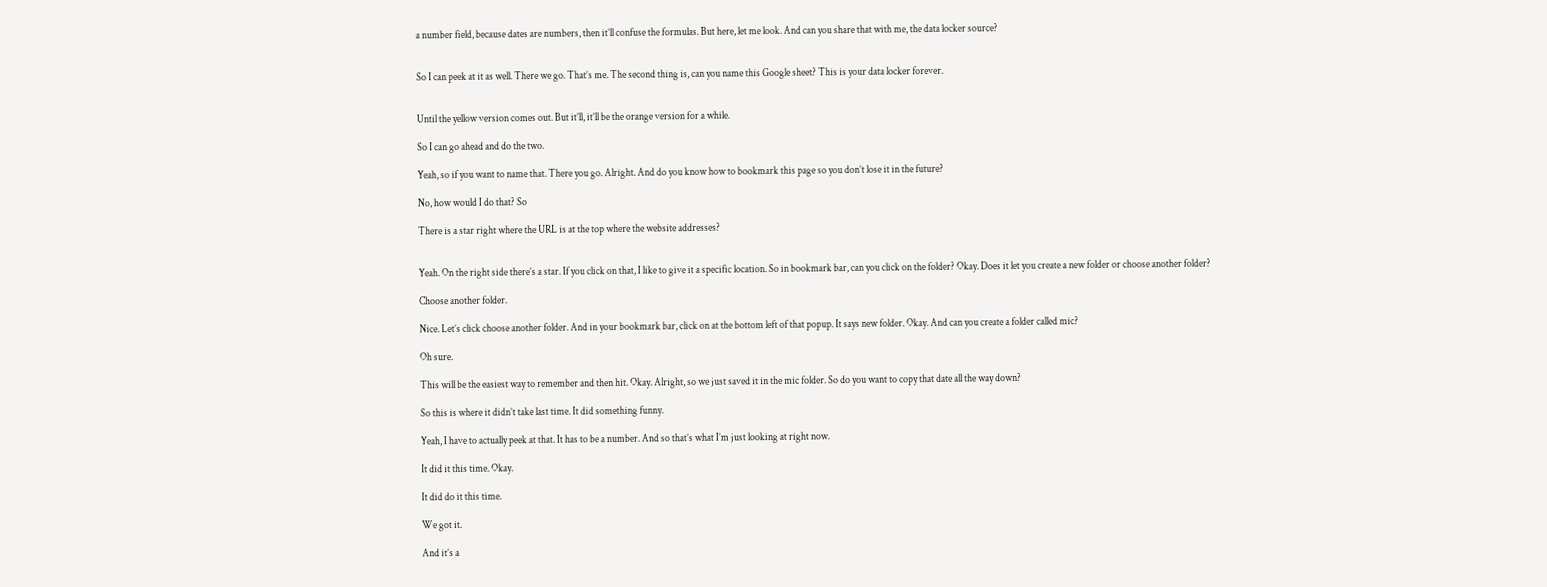a number field, because dates are numbers, then it’ll confuse the formulas. But here, let me look. And can you share that with me, the data locker source?


So I can peek at it as well. There we go. That’s me. The second thing is, can you name this Google sheet? This is your data locker forever.


Until the yellow version comes out. But it’ll, it’ll be the orange version for a while.

So I can go ahead and do the two.

Yeah, so if you want to name that. There you go. Alright. And do you know how to bookmark this page so you don’t lose it in the future?

No, how would I do that? So

There is a star right where the URL is at the top where the website addresses?


Yeah. On the right side there’s a star. If you click on that, I like to give it a specific location. So in bookmark bar, can you click on the folder? Okay. Does it let you create a new folder or choose another folder?

Choose another folder.

Nice. Let’s click choose another folder. And in your bookmark bar, click on at the bottom left of that popup. It says new folder. Okay. And can you create a folder called mic?

Oh sure.

This will be the easiest way to remember and then hit. Okay. Alright, so we just saved it in the mic folder. So do you want to copy that date all the way down?

So this is where it didn’t take last time. It did something funny.

Yeah, I have to actually peek at that. It has to be a number. And so that’s what I’m just looking at right now.

It did it this time. Okay.

It did do it this time.

We got it.

And it’s a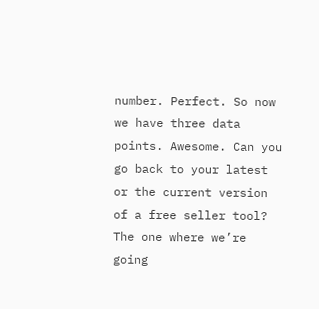number. Perfect. So now we have three data points. Awesome. Can you go back to your latest or the current version of a free seller tool? The one where we’re going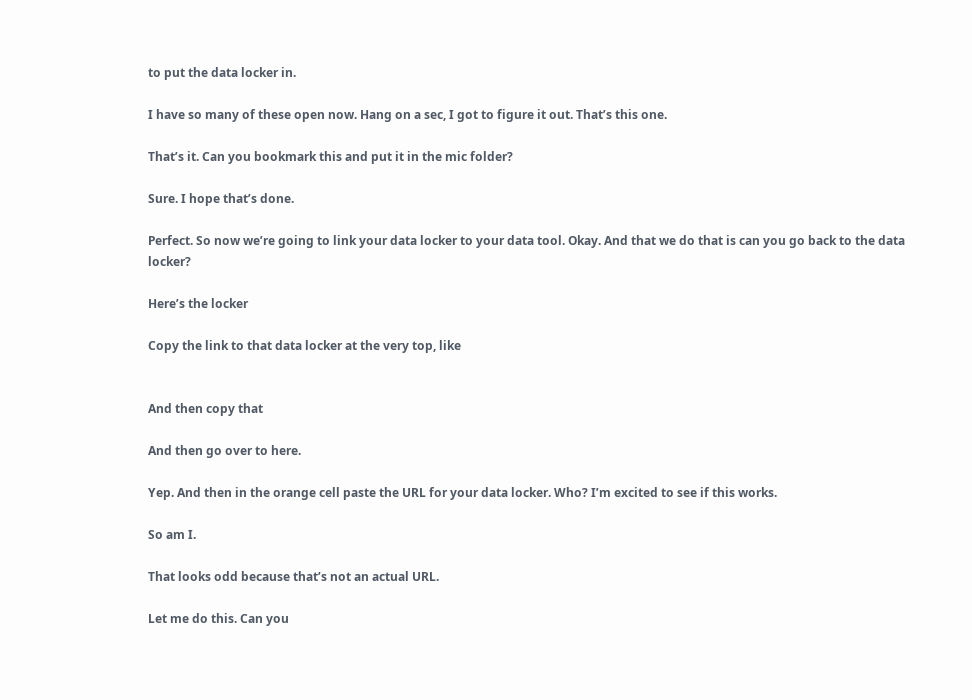to put the data locker in.

I have so many of these open now. Hang on a sec, I got to figure it out. That’s this one.

That’s it. Can you bookmark this and put it in the mic folder?

Sure. I hope that’s done.

Perfect. So now we’re going to link your data locker to your data tool. Okay. And that we do that is can you go back to the data locker?

Here’s the locker

Copy the link to that data locker at the very top, like


And then copy that

And then go over to here.

Yep. And then in the orange cell paste the URL for your data locker. Who? I’m excited to see if this works.

So am I.

That looks odd because that’s not an actual URL.

Let me do this. Can you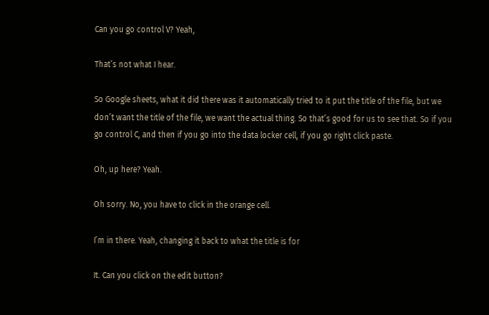Can you go control V? Yeah,

That’s not what I hear.

So Google sheets, what it did there was it automatically tried to it put the title of the file, but we don’t want the title of the file, we want the actual thing. So that’s good for us to see that. So if you go control C, and then if you go into the data locker cell, if you go right click paste.

Oh, up here? Yeah.

Oh sorry. No, you have to click in the orange cell.

I’m in there. Yeah, changing it back to what the title is for

It. Can you click on the edit button?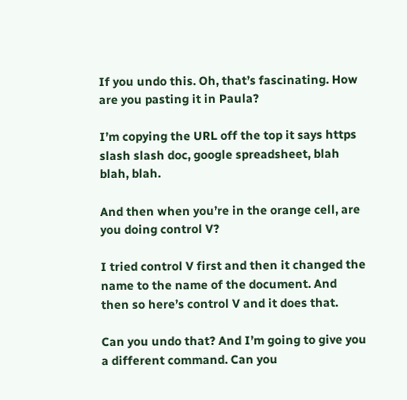If you undo this. Oh, that’s fascinating. How are you pasting it in Paula?

I’m copying the URL off the top it says https slash slash doc, google spreadsheet, blah blah, blah.

And then when you’re in the orange cell, are you doing control V?

I tried control V first and then it changed the name to the name of the document. And then so here’s control V and it does that.

Can you undo that? And I’m going to give you a different command. Can you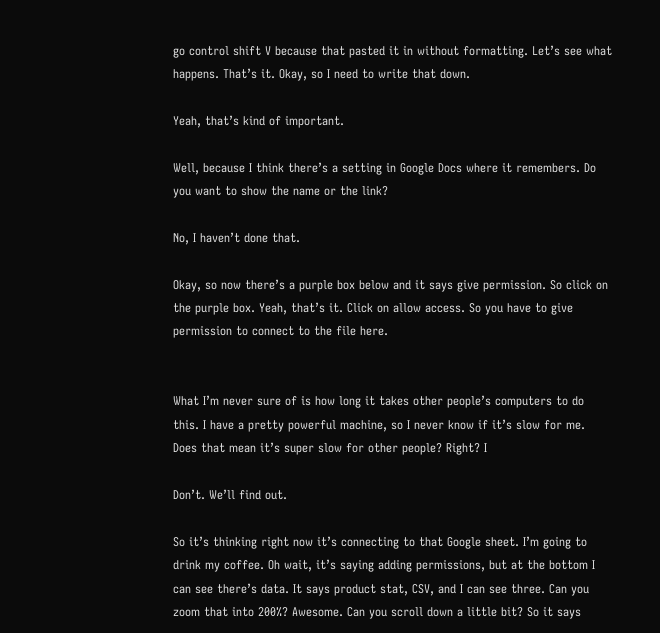go control shift V because that pasted it in without formatting. Let’s see what happens. That’s it. Okay, so I need to write that down.

Yeah, that’s kind of important.

Well, because I think there’s a setting in Google Docs where it remembers. Do you want to show the name or the link?

No, I haven’t done that.

Okay, so now there’s a purple box below and it says give permission. So click on the purple box. Yeah, that’s it. Click on allow access. So you have to give permission to connect to the file here.


What I’m never sure of is how long it takes other people’s computers to do this. I have a pretty powerful machine, so I never know if it’s slow for me. Does that mean it’s super slow for other people? Right? I

Don’t. We’ll find out.

So it’s thinking right now it’s connecting to that Google sheet. I’m going to drink my coffee. Oh wait, it’s saying adding permissions, but at the bottom I can see there’s data. It says product stat, CSV, and I can see three. Can you zoom that into 200%? Awesome. Can you scroll down a little bit? So it says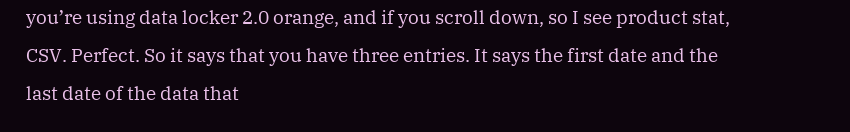you’re using data locker 2.0 orange, and if you scroll down, so I see product stat, CSV. Perfect. So it says that you have three entries. It says the first date and the last date of the data that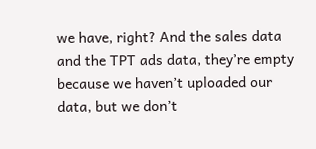we have, right? And the sales data and the TPT ads data, they’re empty because we haven’t uploaded our data, but we don’t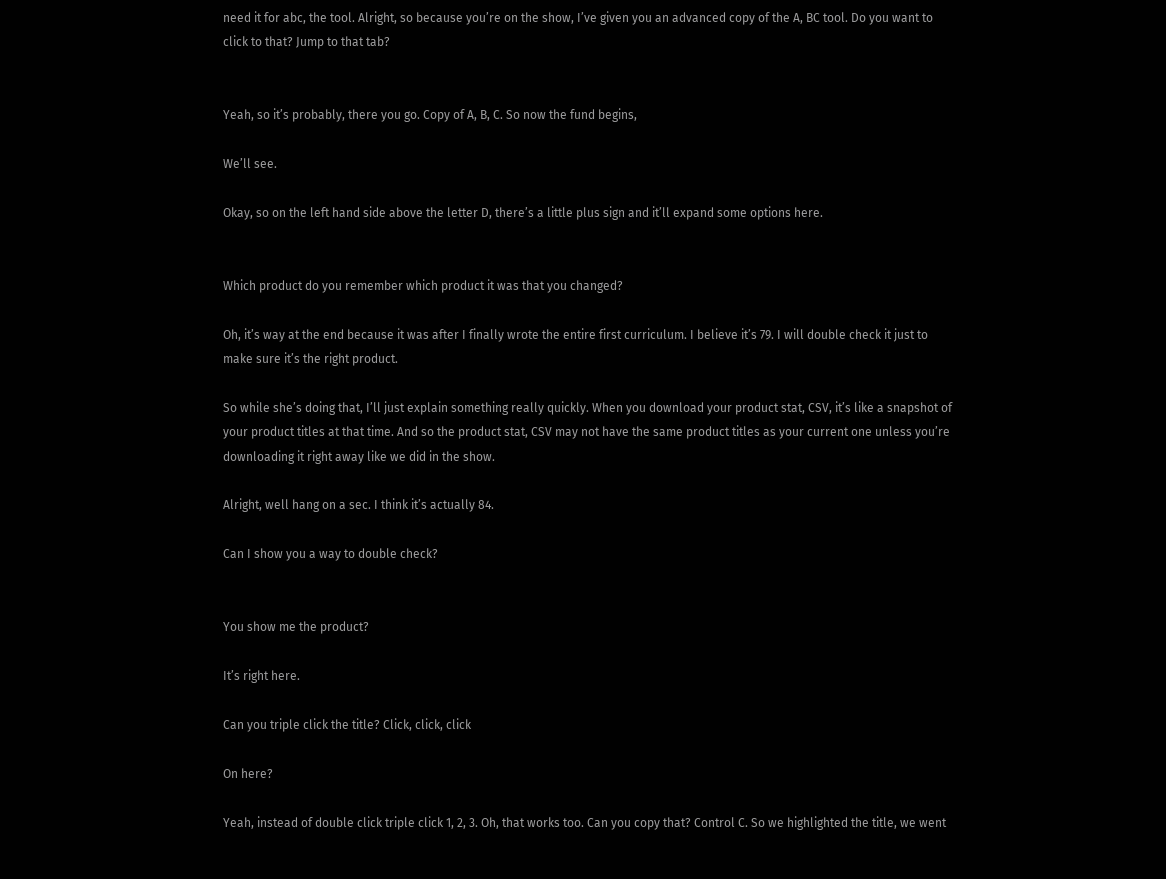need it for abc, the tool. Alright, so because you’re on the show, I’ve given you an advanced copy of the A, BC tool. Do you want to click to that? Jump to that tab?


Yeah, so it’s probably, there you go. Copy of A, B, C. So now the fund begins,

We’ll see.

Okay, so on the left hand side above the letter D, there’s a little plus sign and it’ll expand some options here.


Which product do you remember which product it was that you changed?

Oh, it’s way at the end because it was after I finally wrote the entire first curriculum. I believe it’s 79. I will double check it just to make sure it’s the right product.

So while she’s doing that, I’ll just explain something really quickly. When you download your product stat, CSV, it’s like a snapshot of your product titles at that time. And so the product stat, CSV may not have the same product titles as your current one unless you’re downloading it right away like we did in the show.

Alright, well hang on a sec. I think it’s actually 84.

Can I show you a way to double check?


You show me the product?

It’s right here.

Can you triple click the title? Click, click, click

On here?

Yeah, instead of double click triple click 1, 2, 3. Oh, that works too. Can you copy that? Control C. So we highlighted the title, we went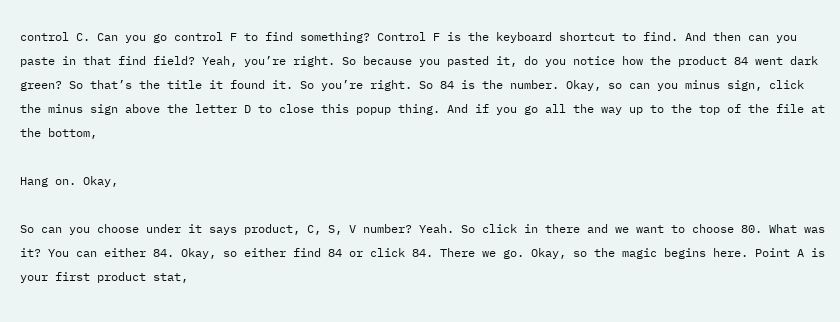control C. Can you go control F to find something? Control F is the keyboard shortcut to find. And then can you paste in that find field? Yeah, you’re right. So because you pasted it, do you notice how the product 84 went dark green? So that’s the title it found it. So you’re right. So 84 is the number. Okay, so can you minus sign, click the minus sign above the letter D to close this popup thing. And if you go all the way up to the top of the file at the bottom,

Hang on. Okay,

So can you choose under it says product, C, S, V number? Yeah. So click in there and we want to choose 80. What was it? You can either 84. Okay, so either find 84 or click 84. There we go. Okay, so the magic begins here. Point A is your first product stat,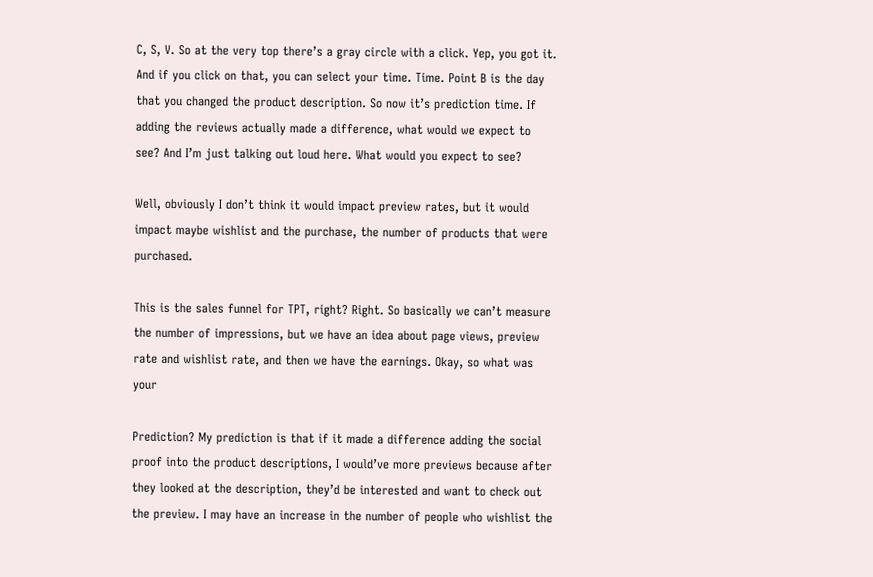C, S, V. So at the very top there’s a gray circle with a click. Yep, you got it. And if you click on that, you can select your time. Time. Point B is the day that you changed the product description. So now it’s prediction time. If adding the reviews actually made a difference, what would we expect to see? And I’m just talking out loud here. What would you expect to see?

Well, obviously I don’t think it would impact preview rates, but it would impact maybe wishlist and the purchase, the number of products that were purchased.

This is the sales funnel for TPT, right? Right. So basically we can’t measure the number of impressions, but we have an idea about page views, preview rate and wishlist rate, and then we have the earnings. Okay, so what was your

Prediction? My prediction is that if it made a difference adding the social proof into the product descriptions, I would’ve more previews because after they looked at the description, they’d be interested and want to check out the preview. I may have an increase in the number of people who wishlist the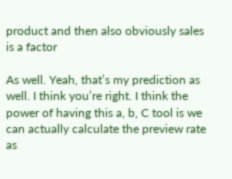product and then also obviously sales is a factor

As well. Yeah, that’s my prediction as well. I think you’re right. I think the power of having this a, b, C tool is we can actually calculate the preview rate as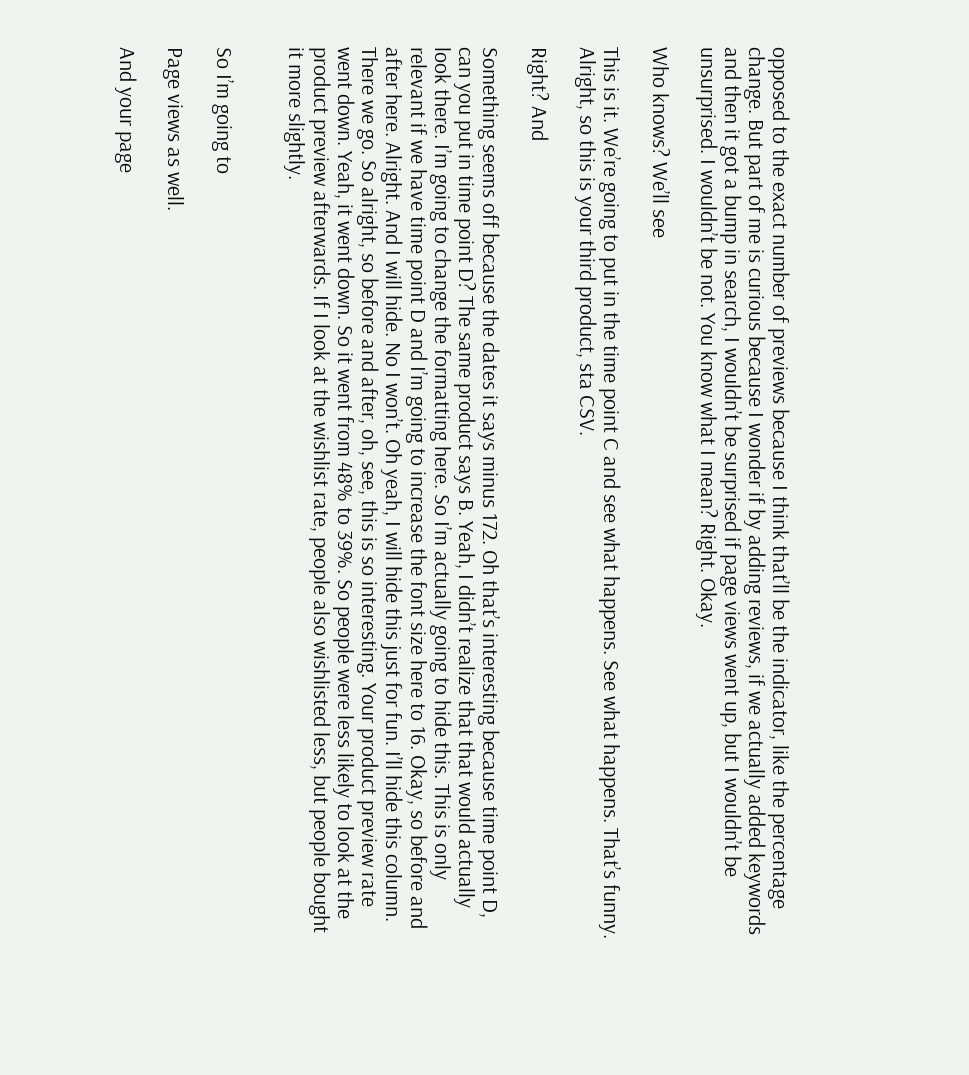opposed to the exact number of previews because I think that’ll be the indicator, like the percentage change. But part of me is curious because I wonder if by adding reviews, if we actually added keywords and then it got a bump in search, I wouldn’t be surprised if page views went up, but I wouldn’t be unsurprised. I wouldn’t be not. You know what I mean? Right. Okay.

Who knows? We’ll see

This is it. We’re going to put in the time point C and see what happens. See what happens. That’s funny. Alright, so this is your third product, sta CSV.

Right? And

Something seems off because the dates it says minus 172. Oh that’s interesting because time point D, can you put in time point D? The same product says B. Yeah, I didn’t realize that that would actually look there. I’m going to change the formatting here. So I’m actually going to hide this. This is only relevant if we have time point D and I’m going to increase the font size here to 16. Okay, so before and after here. Alright. And I will hide. No I won’t. Oh yeah, I will hide this just for fun. I’ll hide this column. There we go. So alright, so before and after, oh, see, this is so interesting. Your product preview rate went down. Yeah, it went down. So it went from 48% to 39%. So people were less likely to look at the product preview afterwards. If I look at the wishlist rate, people also wishlisted less, but people bought it more slightly.


So I’m going to

Page views as well.

And your page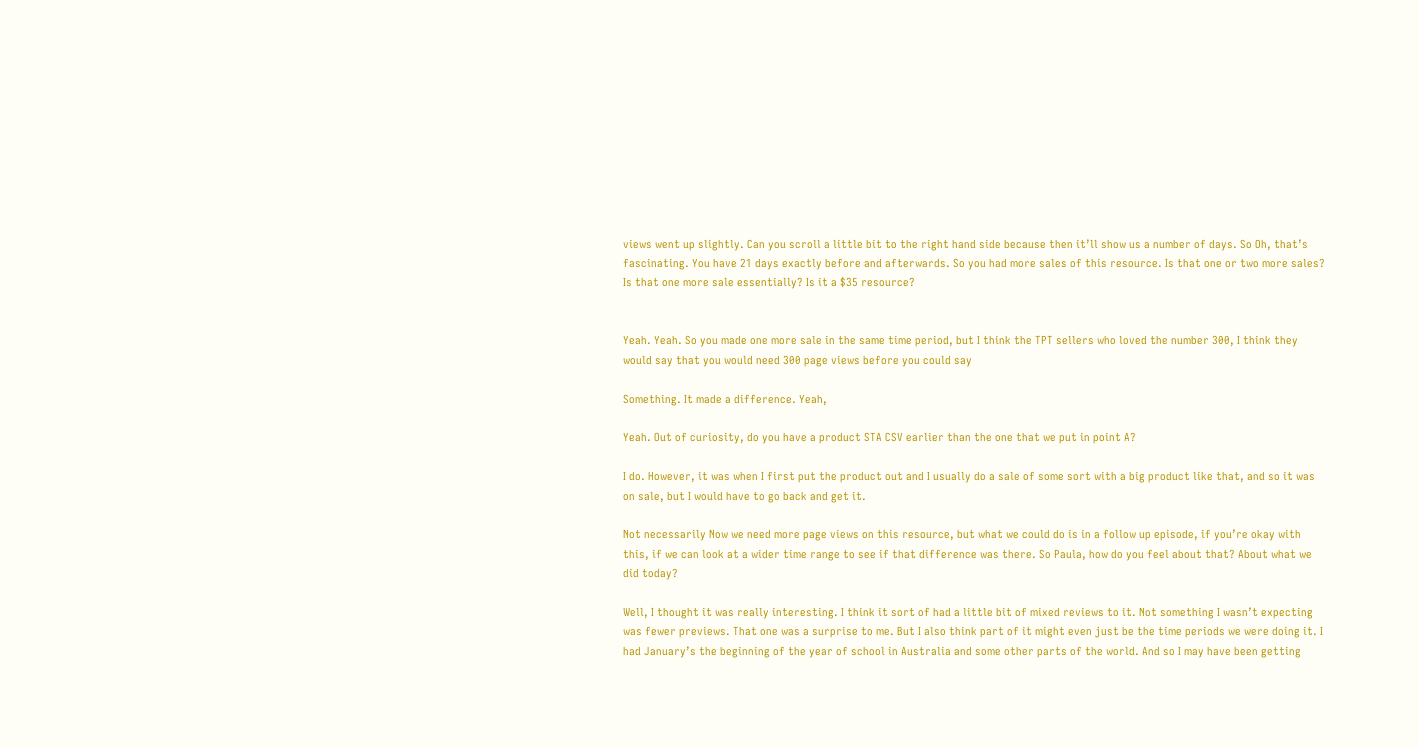views went up slightly. Can you scroll a little bit to the right hand side because then it’ll show us a number of days. So Oh, that’s fascinating. You have 21 days exactly before and afterwards. So you had more sales of this resource. Is that one or two more sales? Is that one more sale essentially? Is it a $35 resource?


Yeah. Yeah. So you made one more sale in the same time period, but I think the TPT sellers who loved the number 300, I think they would say that you would need 300 page views before you could say

Something. It made a difference. Yeah,

Yeah. Out of curiosity, do you have a product STA CSV earlier than the one that we put in point A?

I do. However, it was when I first put the product out and I usually do a sale of some sort with a big product like that, and so it was on sale, but I would have to go back and get it.

Not necessarily Now we need more page views on this resource, but what we could do is in a follow up episode, if you’re okay with this, if we can look at a wider time range to see if that difference was there. So Paula, how do you feel about that? About what we did today?

Well, I thought it was really interesting. I think it sort of had a little bit of mixed reviews to it. Not something I wasn’t expecting was fewer previews. That one was a surprise to me. But I also think part of it might even just be the time periods we were doing it. I had January’s the beginning of the year of school in Australia and some other parts of the world. And so I may have been getting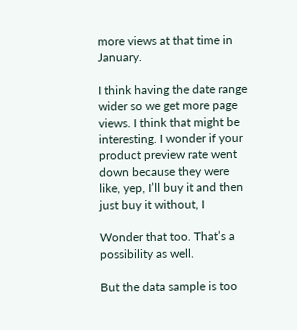more views at that time in January.

I think having the date range wider so we get more page views. I think that might be interesting. I wonder if your product preview rate went down because they were like, yep, I’ll buy it and then just buy it without, I

Wonder that too. That’s a possibility as well.

But the data sample is too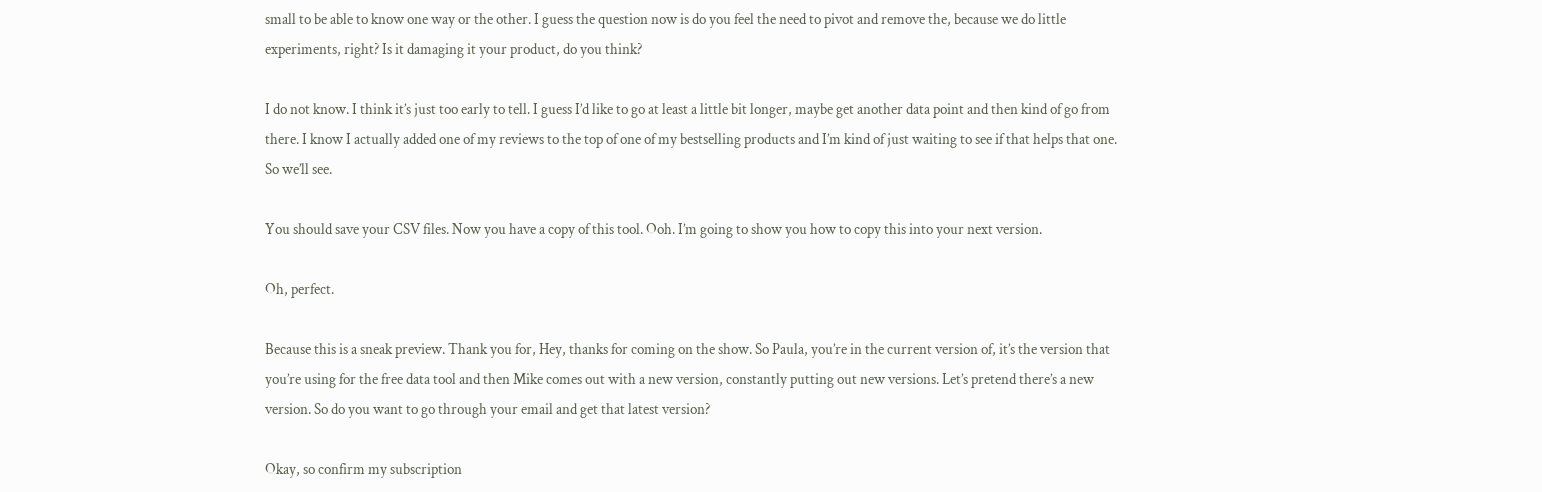small to be able to know one way or the other. I guess the question now is do you feel the need to pivot and remove the, because we do little experiments, right? Is it damaging it your product, do you think?

I do not know. I think it’s just too early to tell. I guess I’d like to go at least a little bit longer, maybe get another data point and then kind of go from there. I know I actually added one of my reviews to the top of one of my bestselling products and I’m kind of just waiting to see if that helps that one. So we’ll see.

You should save your CSV files. Now you have a copy of this tool. Ooh. I’m going to show you how to copy this into your next version.

Oh, perfect.

Because this is a sneak preview. Thank you for, Hey, thanks for coming on the show. So Paula, you’re in the current version of, it’s the version that you’re using for the free data tool and then Mike comes out with a new version, constantly putting out new versions. Let’s pretend there’s a new version. So do you want to go through your email and get that latest version?

Okay, so confirm my subscription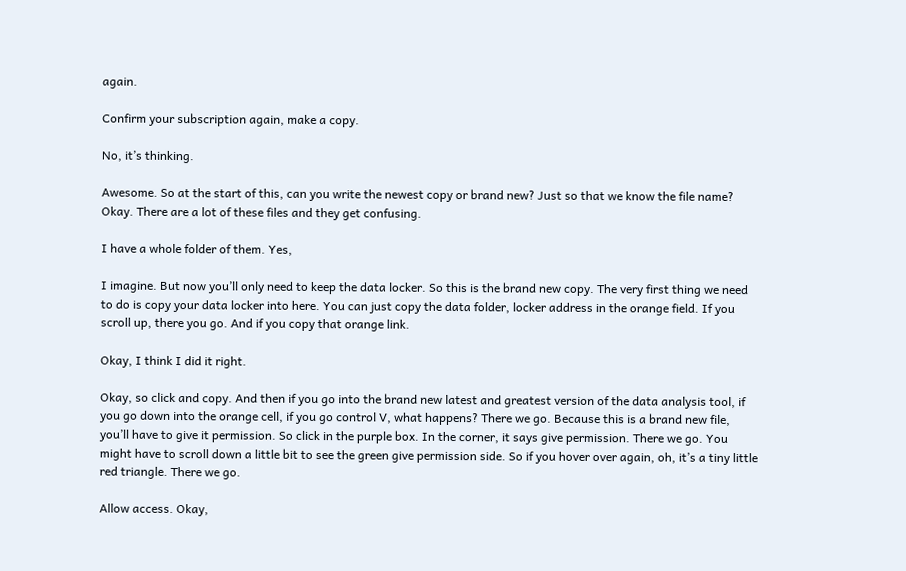again.

Confirm your subscription again, make a copy.

No, it’s thinking.

Awesome. So at the start of this, can you write the newest copy or brand new? Just so that we know the file name? Okay. There are a lot of these files and they get confusing.

I have a whole folder of them. Yes,

I imagine. But now you’ll only need to keep the data locker. So this is the brand new copy. The very first thing we need to do is copy your data locker into here. You can just copy the data folder, locker address in the orange field. If you scroll up, there you go. And if you copy that orange link.

Okay, I think I did it right.

Okay, so click and copy. And then if you go into the brand new latest and greatest version of the data analysis tool, if you go down into the orange cell, if you go control V, what happens? There we go. Because this is a brand new file, you’ll have to give it permission. So click in the purple box. In the corner, it says give permission. There we go. You might have to scroll down a little bit to see the green give permission side. So if you hover over again, oh, it’s a tiny little red triangle. There we go.

Allow access. Okay,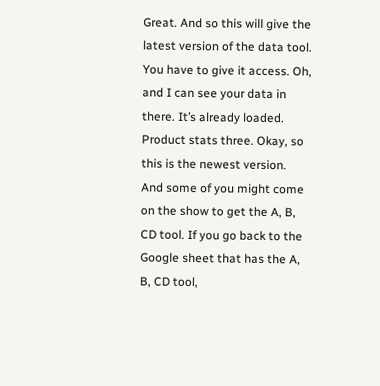Great. And so this will give the latest version of the data tool. You have to give it access. Oh, and I can see your data in there. It’s already loaded. Product stats three. Okay, so this is the newest version. And some of you might come on the show to get the A, B, CD tool. If you go back to the Google sheet that has the A, B, CD tool,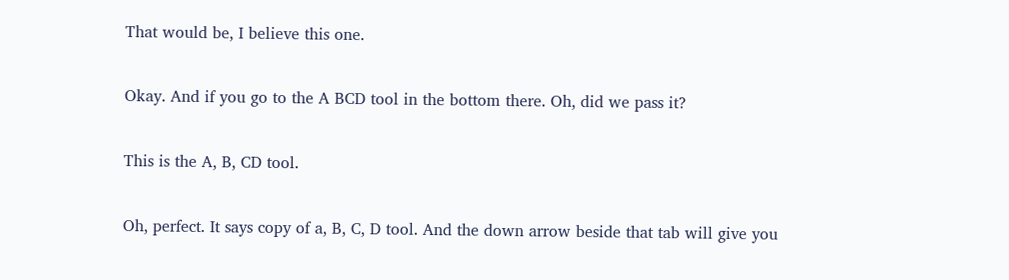That would be, I believe this one.

Okay. And if you go to the A BCD tool in the bottom there. Oh, did we pass it?

This is the A, B, CD tool.

Oh, perfect. It says copy of a, B, C, D tool. And the down arrow beside that tab will give you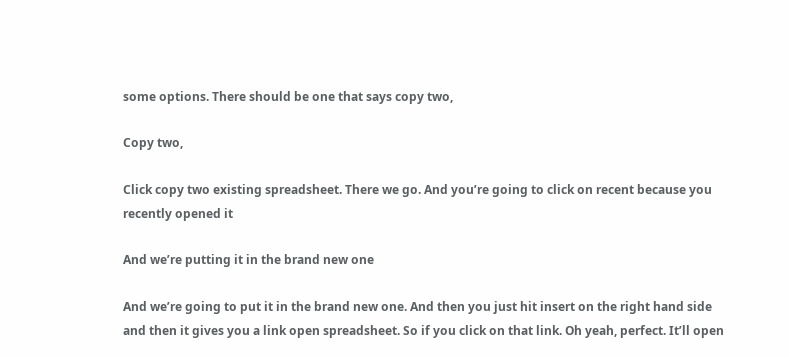some options. There should be one that says copy two,

Copy two,

Click copy two existing spreadsheet. There we go. And you’re going to click on recent because you recently opened it

And we’re putting it in the brand new one

And we’re going to put it in the brand new one. And then you just hit insert on the right hand side and then it gives you a link open spreadsheet. So if you click on that link. Oh yeah, perfect. It’ll open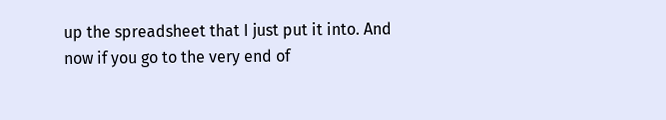up the spreadsheet that I just put it into. And now if you go to the very end of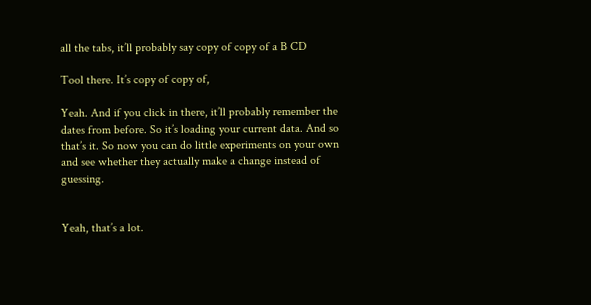all the tabs, it’ll probably say copy of copy of a B CD

Tool there. It’s copy of copy of,

Yeah. And if you click in there, it’ll probably remember the dates from before. So it’s loading your current data. And so that’s it. So now you can do little experiments on your own and see whether they actually make a change instead of guessing.


Yeah, that’s a lot.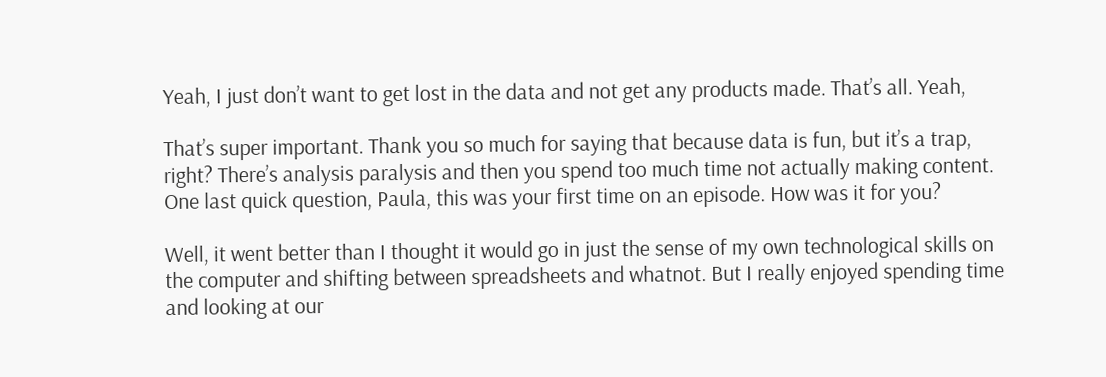Yeah, I just don’t want to get lost in the data and not get any products made. That’s all. Yeah,

That’s super important. Thank you so much for saying that because data is fun, but it’s a trap, right? There’s analysis paralysis and then you spend too much time not actually making content. One last quick question, Paula, this was your first time on an episode. How was it for you?

Well, it went better than I thought it would go in just the sense of my own technological skills on the computer and shifting between spreadsheets and whatnot. But I really enjoyed spending time and looking at our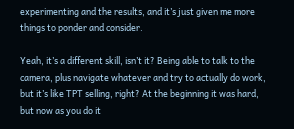experimenting and the results, and it’s just given me more things to ponder and consider.

Yeah, it’s a different skill, isn’t it? Being able to talk to the camera, plus navigate whatever and try to actually do work, but it’s like TPT selling, right? At the beginning it was hard, but now as you do it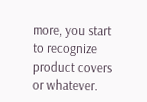more, you start to recognize product covers or whatever.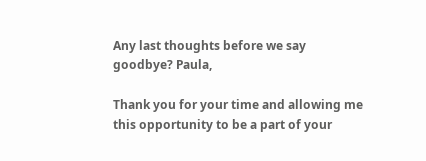Any last thoughts before we say goodbye? Paula,

Thank you for your time and allowing me this opportunity to be a part of your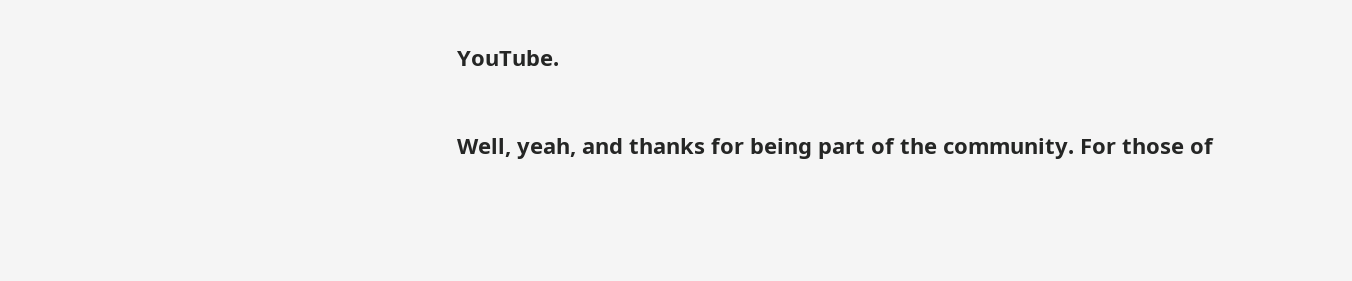YouTube.

Well, yeah, and thanks for being part of the community. For those of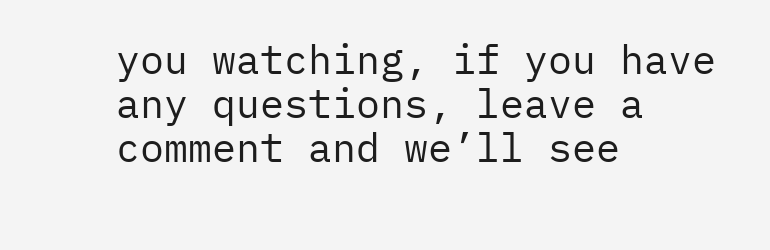you watching, if you have any questions, leave a comment and we’ll see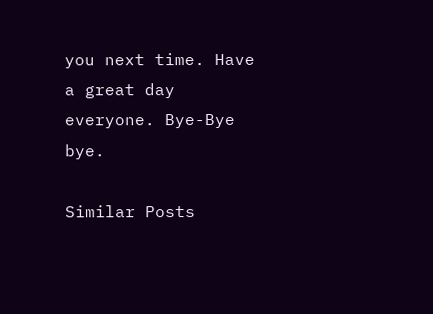you next time. Have a great day everyone. Bye-Bye bye.

Similar Posts